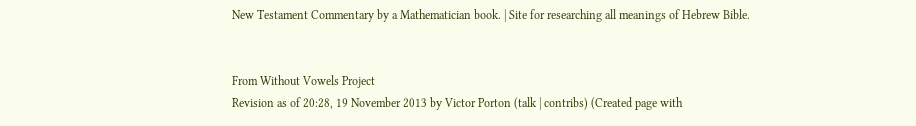New Testament Commentary by a Mathematician book. | Site for researching all meanings of Hebrew Bible.


From Without Vowels Project
Revision as of 20:28, 19 November 2013 by Victor Porton (talk | contribs) (Created page with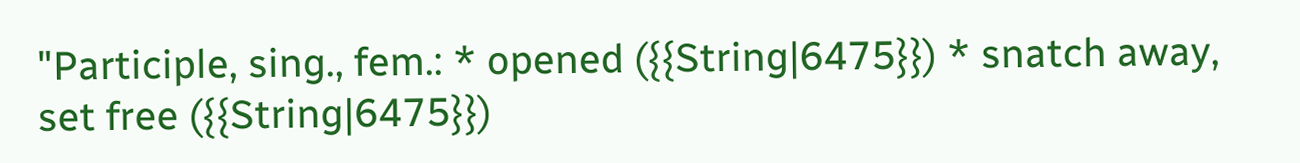"Participle, sing., fem.: * opened ({{String|6475}}) * snatch away, set free ({{String|6475}})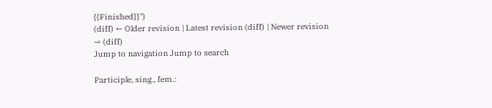{{Finished}}")
(diff) ← Older revision | Latest revision (diff) | Newer revision → (diff)
Jump to navigation Jump to search

Participle, sing., fem.: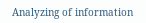Analyzing of information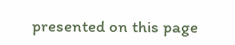presented on this page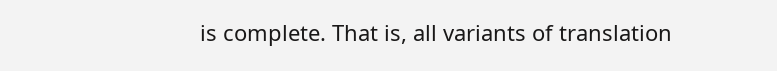is complete. That is, all variants of translation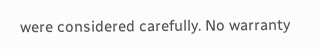were considered carefully. No warranty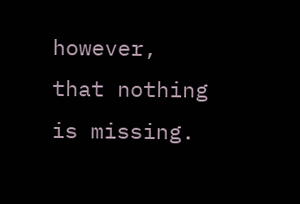however, that nothing is missing.